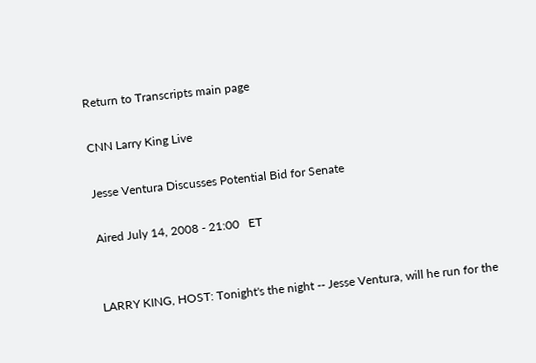Return to Transcripts main page

CNN Larry King Live

Jesse Ventura Discusses Potential Bid for Senate

Aired July 14, 2008 - 21:00   ET


LARRY KING, HOST: Tonight's the night -- Jesse Ventura, will he run for the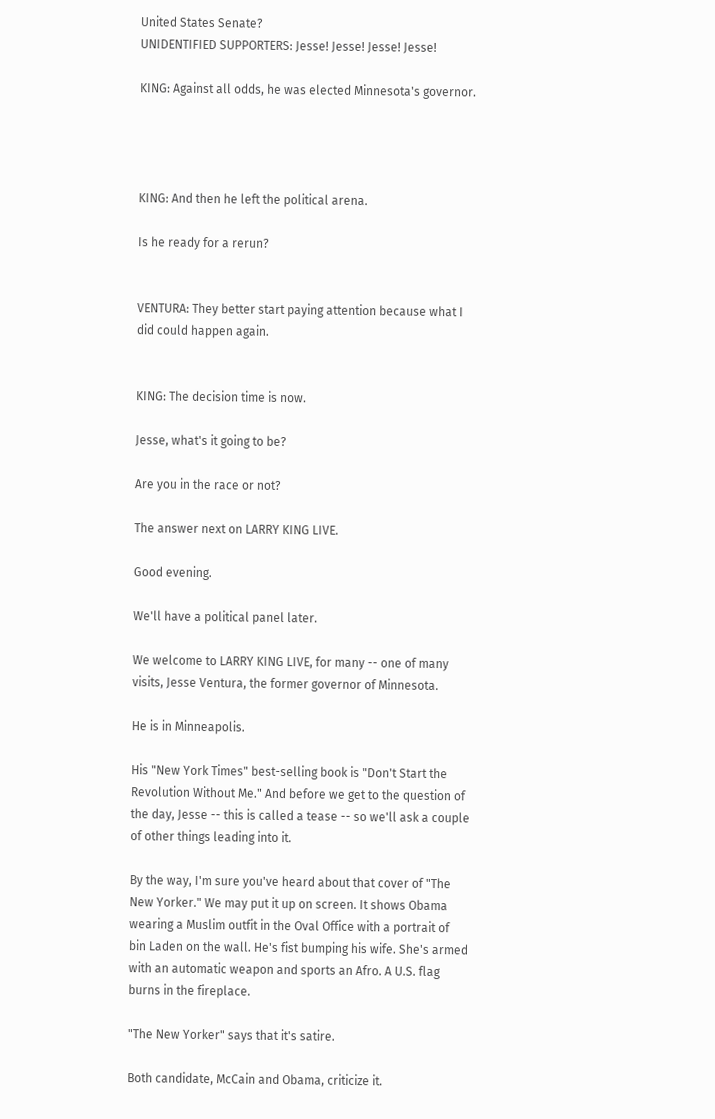United States Senate?
UNIDENTIFIED SUPPORTERS: Jesse! Jesse! Jesse! Jesse!

KING: Against all odds, he was elected Minnesota's governor.




KING: And then he left the political arena.

Is he ready for a rerun?


VENTURA: They better start paying attention because what I did could happen again.


KING: The decision time is now.

Jesse, what's it going to be?

Are you in the race or not?

The answer next on LARRY KING LIVE.

Good evening.

We'll have a political panel later.

We welcome to LARRY KING LIVE, for many -- one of many visits, Jesse Ventura, the former governor of Minnesota.

He is in Minneapolis.

His "New York Times" best-selling book is "Don't Start the Revolution Without Me." And before we get to the question of the day, Jesse -- this is called a tease -- so we'll ask a couple of other things leading into it.

By the way, I'm sure you've heard about that cover of "The New Yorker." We may put it up on screen. It shows Obama wearing a Muslim outfit in the Oval Office with a portrait of bin Laden on the wall. He's fist bumping his wife. She's armed with an automatic weapon and sports an Afro. A U.S. flag burns in the fireplace.

"The New Yorker" says that it's satire.

Both candidate, McCain and Obama, criticize it.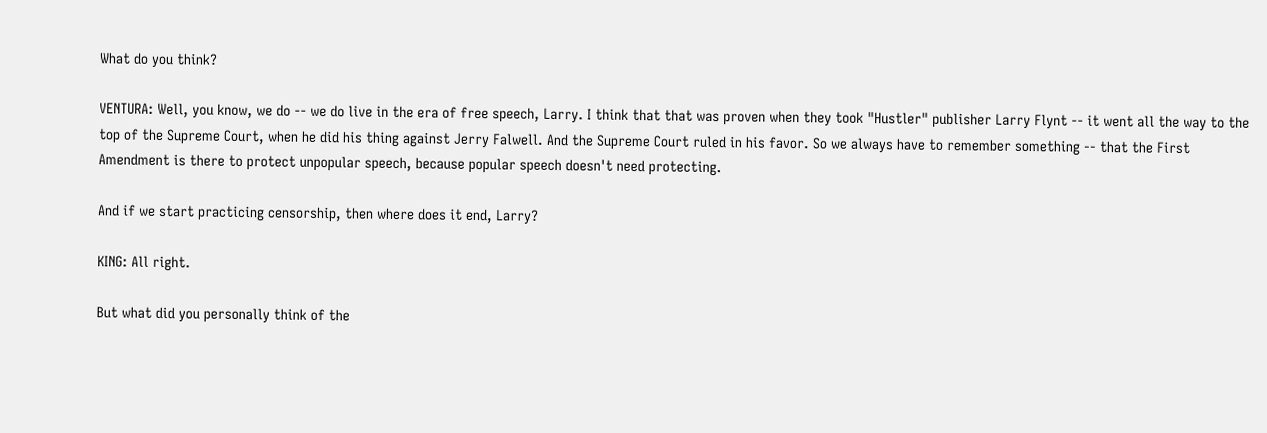What do you think?

VENTURA: Well, you know, we do -- we do live in the era of free speech, Larry. I think that that was proven when they took "Hustler" publisher Larry Flynt -- it went all the way to the top of the Supreme Court, when he did his thing against Jerry Falwell. And the Supreme Court ruled in his favor. So we always have to remember something -- that the First Amendment is there to protect unpopular speech, because popular speech doesn't need protecting.

And if we start practicing censorship, then where does it end, Larry?

KING: All right.

But what did you personally think of the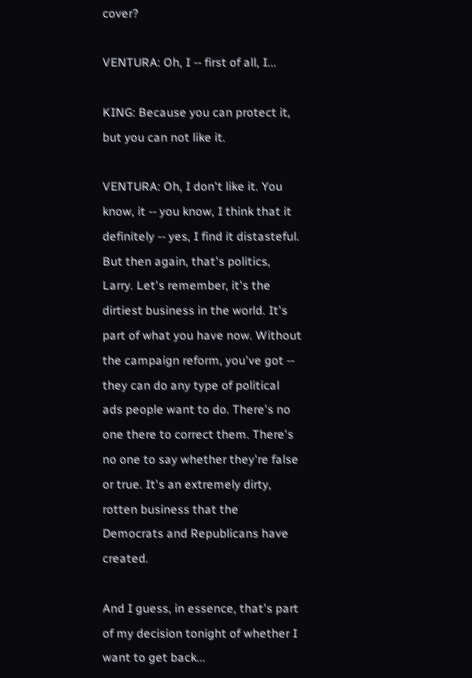cover?

VENTURA: Oh, I -- first of all, I...

KING: Because you can protect it, but you can not like it.

VENTURA: Oh, I don't like it. You know, it -- you know, I think that it definitely -- yes, I find it distasteful. But then again, that's politics, Larry. Let's remember, it's the dirtiest business in the world. It's part of what you have now. Without the campaign reform, you've got -- they can do any type of political ads people want to do. There's no one there to correct them. There's no one to say whether they're false or true. It's an extremely dirty, rotten business that the Democrats and Republicans have created.

And I guess, in essence, that's part of my decision tonight of whether I want to get back...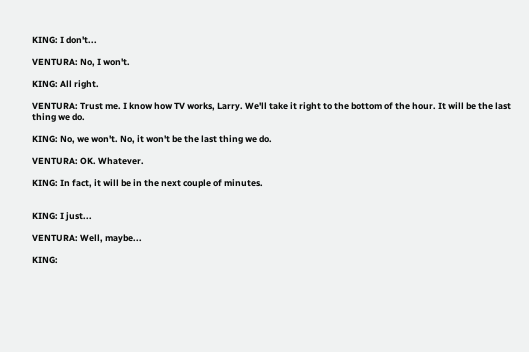KING: I don't...

VENTURA: No, I won't.

KING: All right.

VENTURA: Trust me. I know how TV works, Larry. We'll take it right to the bottom of the hour. It will be the last thing we do.

KING: No, we won't. No, it won't be the last thing we do.

VENTURA: OK. Whatever.

KING: In fact, it will be in the next couple of minutes.


KING: I just...

VENTURA: Well, maybe...

KING: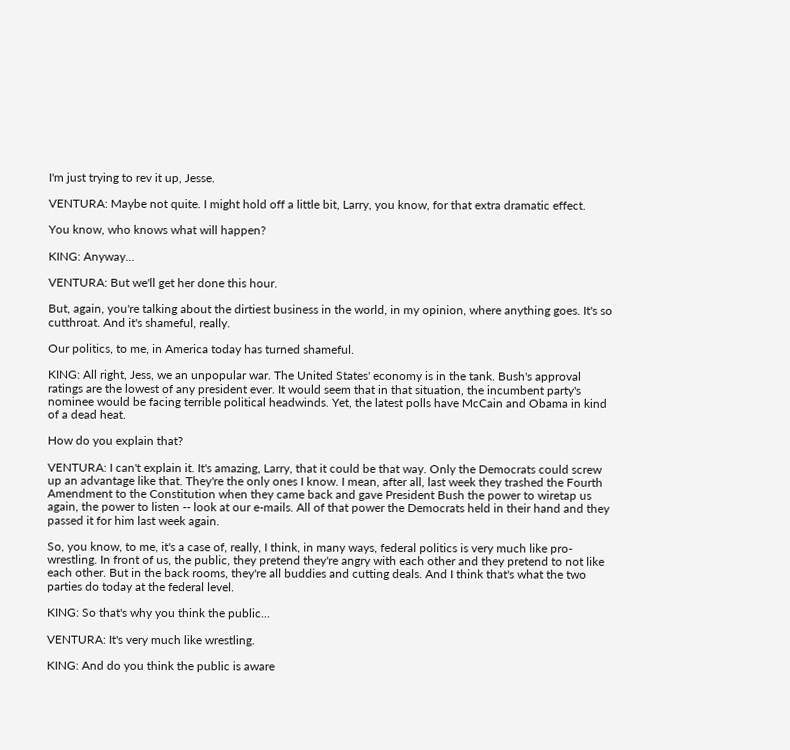I'm just trying to rev it up, Jesse.

VENTURA: Maybe not quite. I might hold off a little bit, Larry, you know, for that extra dramatic effect.

You know, who knows what will happen?

KING: Anyway...

VENTURA: But we'll get her done this hour.

But, again, you're talking about the dirtiest business in the world, in my opinion, where anything goes. It's so cutthroat. And it's shameful, really.

Our politics, to me, in America today has turned shameful.

KING: All right, Jess, we an unpopular war. The United States' economy is in the tank. Bush's approval ratings are the lowest of any president ever. It would seem that in that situation, the incumbent party's nominee would be facing terrible political headwinds. Yet, the latest polls have McCain and Obama in kind of a dead heat.

How do you explain that?

VENTURA: I can't explain it. It's amazing, Larry, that it could be that way. Only the Democrats could screw up an advantage like that. They're the only ones I know. I mean, after all, last week they trashed the Fourth Amendment to the Constitution when they came back and gave President Bush the power to wiretap us again, the power to listen -- look at our e-mails. All of that power the Democrats held in their hand and they passed it for him last week again.

So, you know, to me, it's a case of, really, I think, in many ways, federal politics is very much like pro-wrestling. In front of us, the public, they pretend they're angry with each other and they pretend to not like each other. But in the back rooms, they're all buddies and cutting deals. And I think that's what the two parties do today at the federal level.

KING: So that's why you think the public...

VENTURA: It's very much like wrestling.

KING: And do you think the public is aware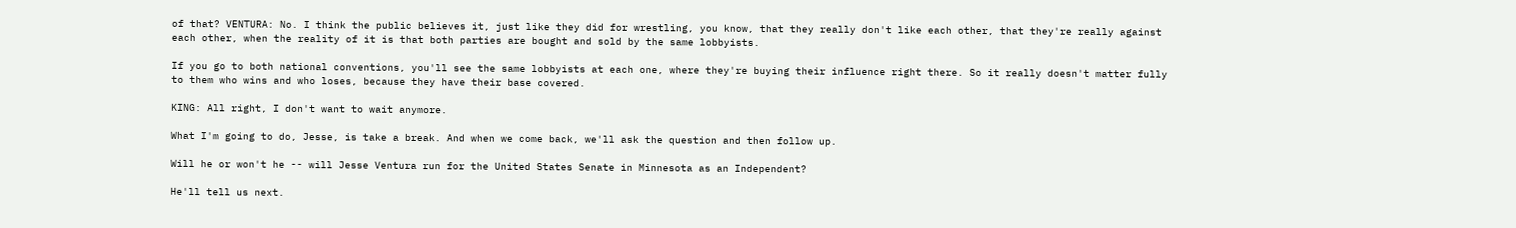of that? VENTURA: No. I think the public believes it, just like they did for wrestling, you know, that they really don't like each other, that they're really against each other, when the reality of it is that both parties are bought and sold by the same lobbyists.

If you go to both national conventions, you'll see the same lobbyists at each one, where they're buying their influence right there. So it really doesn't matter fully to them who wins and who loses, because they have their base covered.

KING: All right, I don't want to wait anymore.

What I'm going to do, Jesse, is take a break. And when we come back, we'll ask the question and then follow up.

Will he or won't he -- will Jesse Ventura run for the United States Senate in Minnesota as an Independent?

He'll tell us next.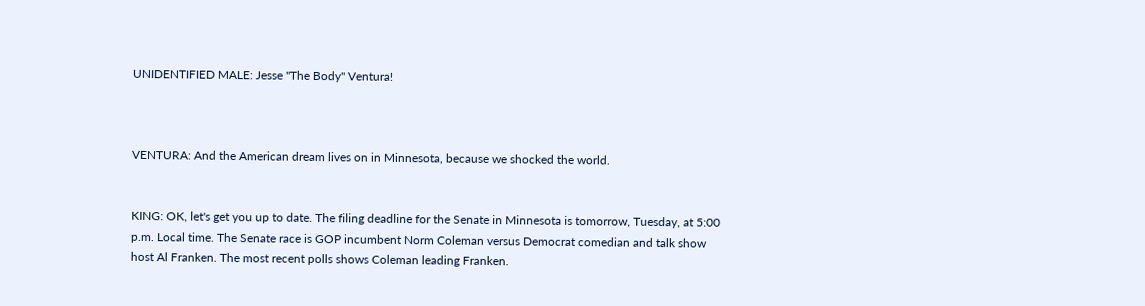UNIDENTIFIED MALE: Jesse "The Body" Ventura!



VENTURA: And the American dream lives on in Minnesota, because we shocked the world.


KING: OK, let's get you up to date. The filing deadline for the Senate in Minnesota is tomorrow, Tuesday, at 5:00 p.m. Local time. The Senate race is GOP incumbent Norm Coleman versus Democrat comedian and talk show host Al Franken. The most recent polls shows Coleman leading Franken.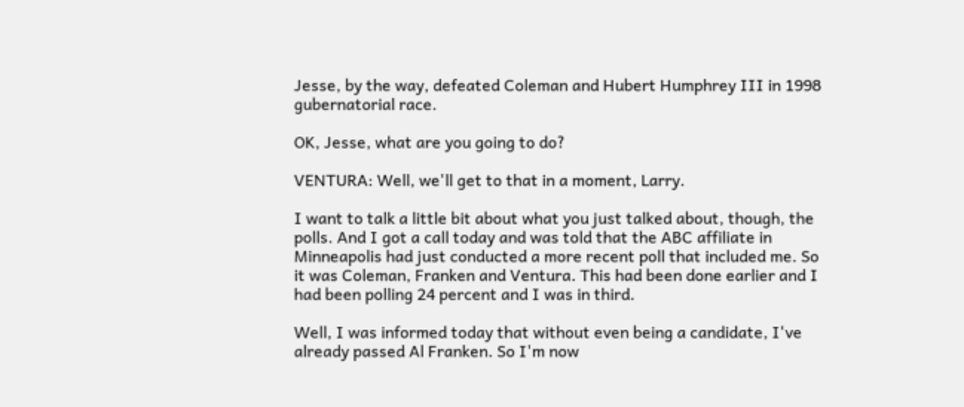Jesse, by the way, defeated Coleman and Hubert Humphrey III in 1998 gubernatorial race.

OK, Jesse, what are you going to do?

VENTURA: Well, we'll get to that in a moment, Larry.

I want to talk a little bit about what you just talked about, though, the polls. And I got a call today and was told that the ABC affiliate in Minneapolis had just conducted a more recent poll that included me. So it was Coleman, Franken and Ventura. This had been done earlier and I had been polling 24 percent and I was in third.

Well, I was informed today that without even being a candidate, I've already passed Al Franken. So I'm now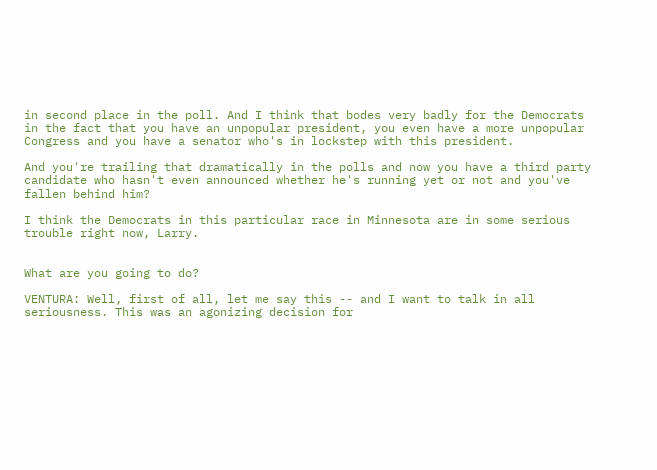in second place in the poll. And I think that bodes very badly for the Democrats in the fact that you have an unpopular president, you even have a more unpopular Congress and you have a senator who's in lockstep with this president.

And you're trailing that dramatically in the polls and now you have a third party candidate who hasn't even announced whether he's running yet or not and you've fallen behind him?

I think the Democrats in this particular race in Minnesota are in some serious trouble right now, Larry.


What are you going to do?

VENTURA: Well, first of all, let me say this -- and I want to talk in all seriousness. This was an agonizing decision for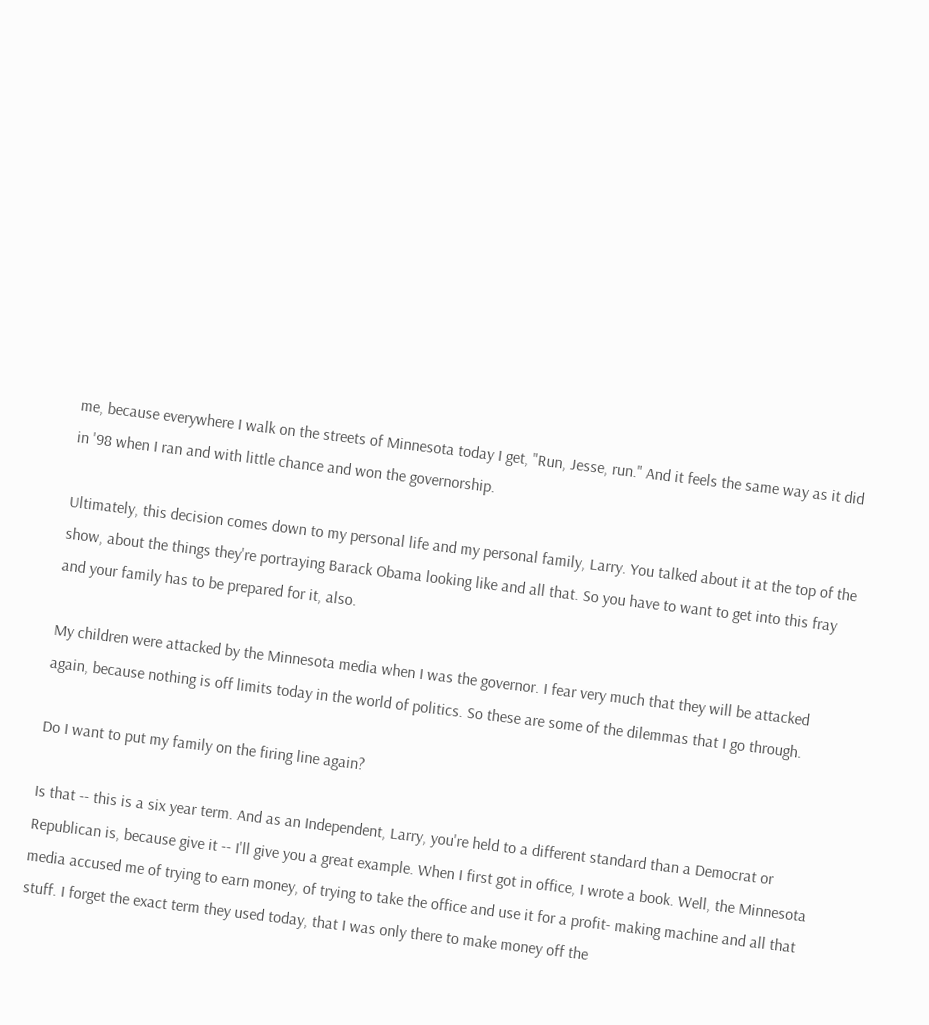me, because everywhere I walk on the streets of Minnesota today I get, "Run, Jesse, run." And it feels the same way as it did in '98 when I ran and with little chance and won the governorship.

Ultimately, this decision comes down to my personal life and my personal family, Larry. You talked about it at the top of the show, about the things they're portraying Barack Obama looking like and all that. So you have to want to get into this fray and your family has to be prepared for it, also.

My children were attacked by the Minnesota media when I was the governor. I fear very much that they will be attacked again, because nothing is off limits today in the world of politics. So these are some of the dilemmas that I go through.

Do I want to put my family on the firing line again?

Is that -- this is a six year term. And as an Independent, Larry, you're held to a different standard than a Democrat or Republican is, because give it -- I'll give you a great example. When I first got in office, I wrote a book. Well, the Minnesota media accused me of trying to earn money, of trying to take the office and use it for a profit- making machine and all that stuff. I forget the exact term they used today, that I was only there to make money off the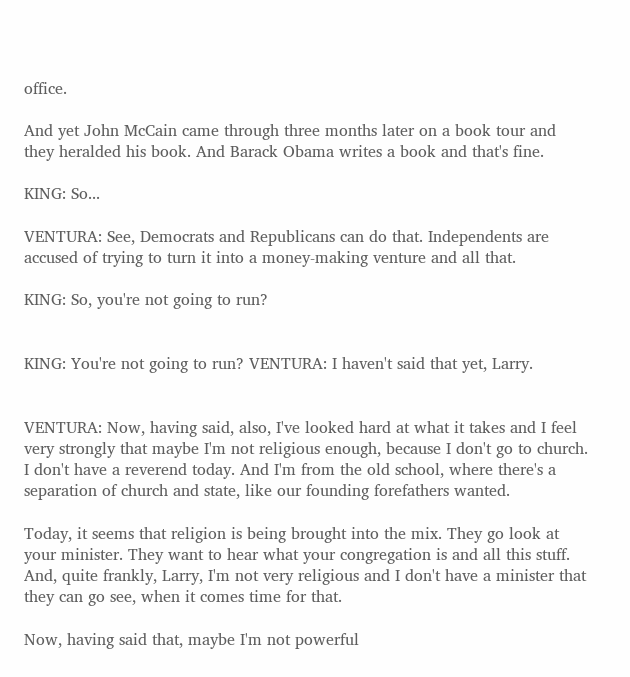office.

And yet John McCain came through three months later on a book tour and they heralded his book. And Barack Obama writes a book and that's fine.

KING: So...

VENTURA: See, Democrats and Republicans can do that. Independents are accused of trying to turn it into a money-making venture and all that.

KING: So, you're not going to run?


KING: You're not going to run? VENTURA: I haven't said that yet, Larry.


VENTURA: Now, having said, also, I've looked hard at what it takes and I feel very strongly that maybe I'm not religious enough, because I don't go to church. I don't have a reverend today. And I'm from the old school, where there's a separation of church and state, like our founding forefathers wanted.

Today, it seems that religion is being brought into the mix. They go look at your minister. They want to hear what your congregation is and all this stuff. And, quite frankly, Larry, I'm not very religious and I don't have a minister that they can go see, when it comes time for that.

Now, having said that, maybe I'm not powerful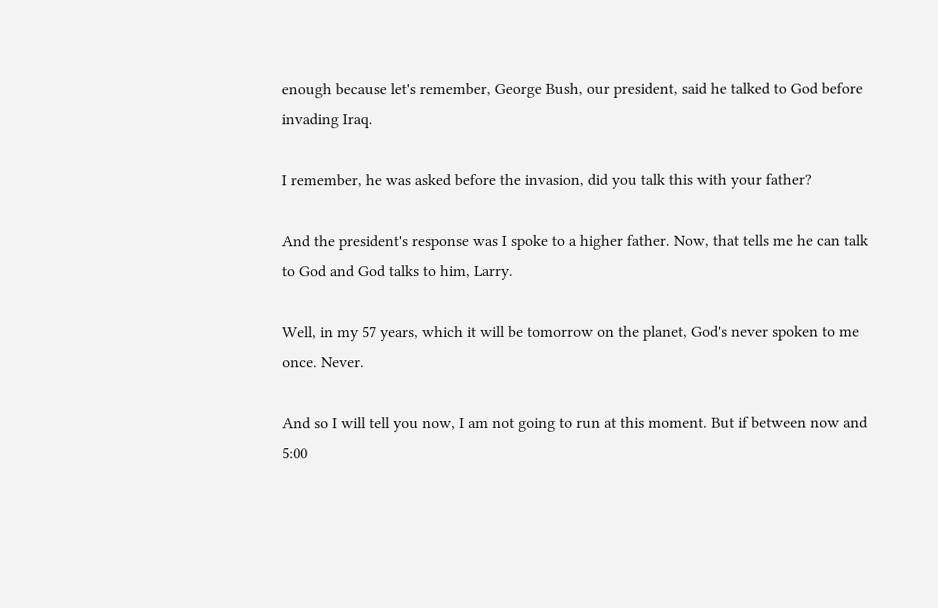enough because let's remember, George Bush, our president, said he talked to God before invading Iraq.

I remember, he was asked before the invasion, did you talk this with your father?

And the president's response was I spoke to a higher father. Now, that tells me he can talk to God and God talks to him, Larry.

Well, in my 57 years, which it will be tomorrow on the planet, God's never spoken to me once. Never.

And so I will tell you now, I am not going to run at this moment. But if between now and 5:00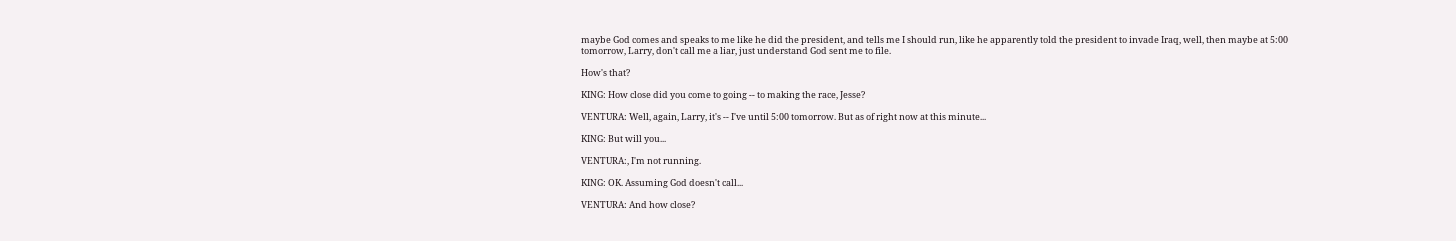maybe God comes and speaks to me like he did the president, and tells me I should run, like he apparently told the president to invade Iraq, well, then maybe at 5:00 tomorrow, Larry, don't call me a liar, just understand God sent me to file.

How's that?

KING: How close did you come to going -- to making the race, Jesse?

VENTURA: Well, again, Larry, it's -- I've until 5:00 tomorrow. But as of right now at this minute...

KING: But will you...

VENTURA:, I'm not running.

KING: OK. Assuming God doesn't call...

VENTURA: And how close?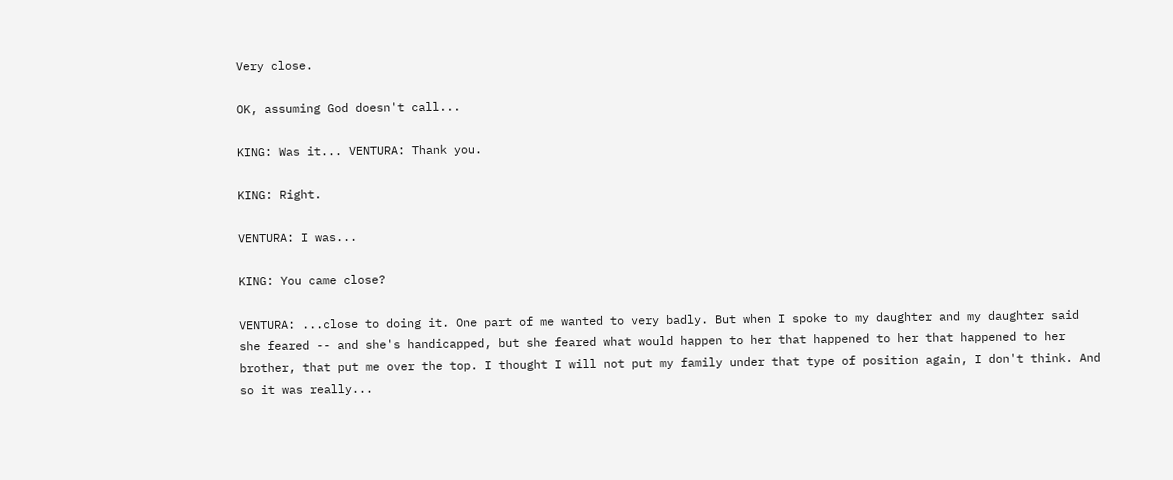Very close.

OK, assuming God doesn't call...

KING: Was it... VENTURA: Thank you.

KING: Right.

VENTURA: I was...

KING: You came close?

VENTURA: ...close to doing it. One part of me wanted to very badly. But when I spoke to my daughter and my daughter said she feared -- and she's handicapped, but she feared what would happen to her that happened to her that happened to her brother, that put me over the top. I thought I will not put my family under that type of position again, I don't think. And so it was really...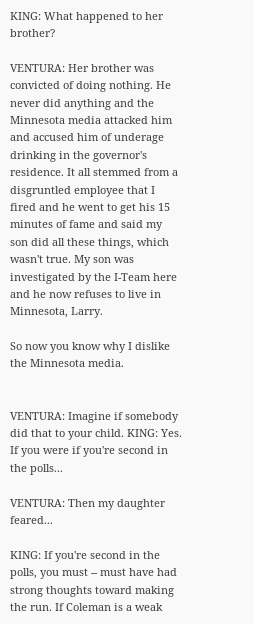KING: What happened to her brother?

VENTURA: Her brother was convicted of doing nothing. He never did anything and the Minnesota media attacked him and accused him of underage drinking in the governor's residence. It all stemmed from a disgruntled employee that I fired and he went to get his 15 minutes of fame and said my son did all these things, which wasn't true. My son was investigated by the I-Team here and he now refuses to live in Minnesota, Larry.

So now you know why I dislike the Minnesota media.


VENTURA: Imagine if somebody did that to your child. KING: Yes. If you were if you're second in the polls...

VENTURA: Then my daughter feared...

KING: If you're second in the polls, you must -- must have had strong thoughts toward making the run. If Coleman is a weak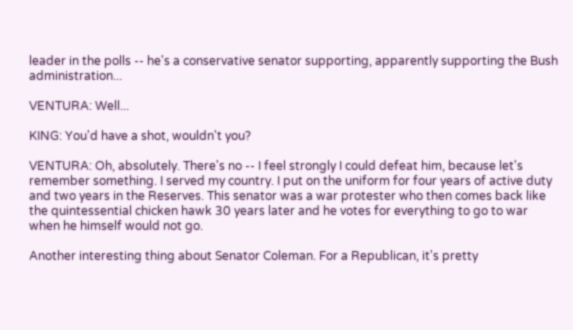leader in the polls -- he's a conservative senator supporting, apparently supporting the Bush administration...

VENTURA: Well...

KING: You'd have a shot, wouldn't you?

VENTURA: Oh, absolutely. There's no -- I feel strongly I could defeat him, because let's remember something. I served my country. I put on the uniform for four years of active duty and two years in the Reserves. This senator was a war protester who then comes back like the quintessential chicken hawk 30 years later and he votes for everything to go to war when he himself would not go.

Another interesting thing about Senator Coleman. For a Republican, it's pretty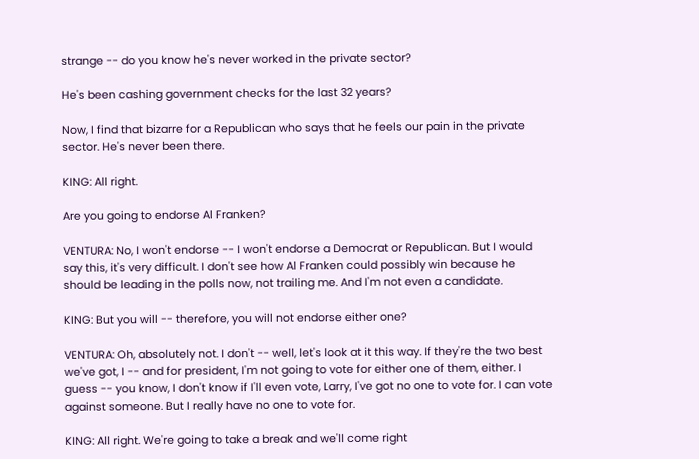strange -- do you know he's never worked in the private sector?

He's been cashing government checks for the last 32 years?

Now, I find that bizarre for a Republican who says that he feels our pain in the private sector. He's never been there.

KING: All right.

Are you going to endorse Al Franken?

VENTURA: No, I won't endorse -- I won't endorse a Democrat or Republican. But I would say this, it's very difficult. I don't see how Al Franken could possibly win because he should be leading in the polls now, not trailing me. And I'm not even a candidate.

KING: But you will -- therefore, you will not endorse either one?

VENTURA: Oh, absolutely not. I don't -- well, let's look at it this way. If they're the two best we've got, I -- and for president, I'm not going to vote for either one of them, either. I guess -- you know, I don't know if I'll even vote, Larry, I've got no one to vote for. I can vote against someone. But I really have no one to vote for.

KING: All right. We're going to take a break and we'll come right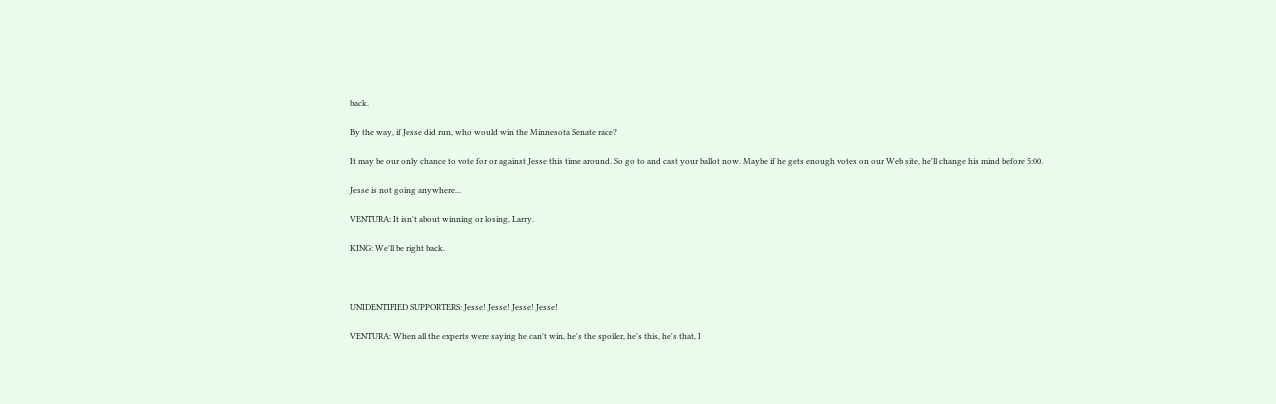back.

By the way, if Jesse did run, who would win the Minnesota Senate race?

It may be our only chance to vote for or against Jesse this time around. So go to and cast your ballot now. Maybe if he gets enough votes on our Web site, he'll change his mind before 5:00.

Jesse is not going anywhere...

VENTURA: It isn't about winning or losing, Larry.

KING: We'll be right back.



UNIDENTIFIED SUPPORTERS: Jesse! Jesse! Jesse! Jesse!

VENTURA: When all the experts were saying he can't win, he's the spoiler, he's this, he's that, I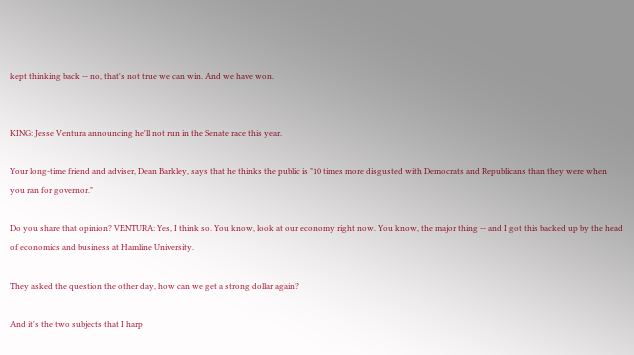kept thinking back -- no, that's not true we can win. And we have won.


KING: Jesse Ventura announcing he'll not run in the Senate race this year.

Your long-time friend and adviser, Dean Barkley, says that he thinks the public is "10 times more disgusted with Democrats and Republicans than they were when you ran for governor."

Do you share that opinion? VENTURA: Yes, I think so. You know, look at our economy right now. You know, the major thing -- and I got this backed up by the head of economics and business at Hamline University.

They asked the question the other day, how can we get a strong dollar again?

And it's the two subjects that I harp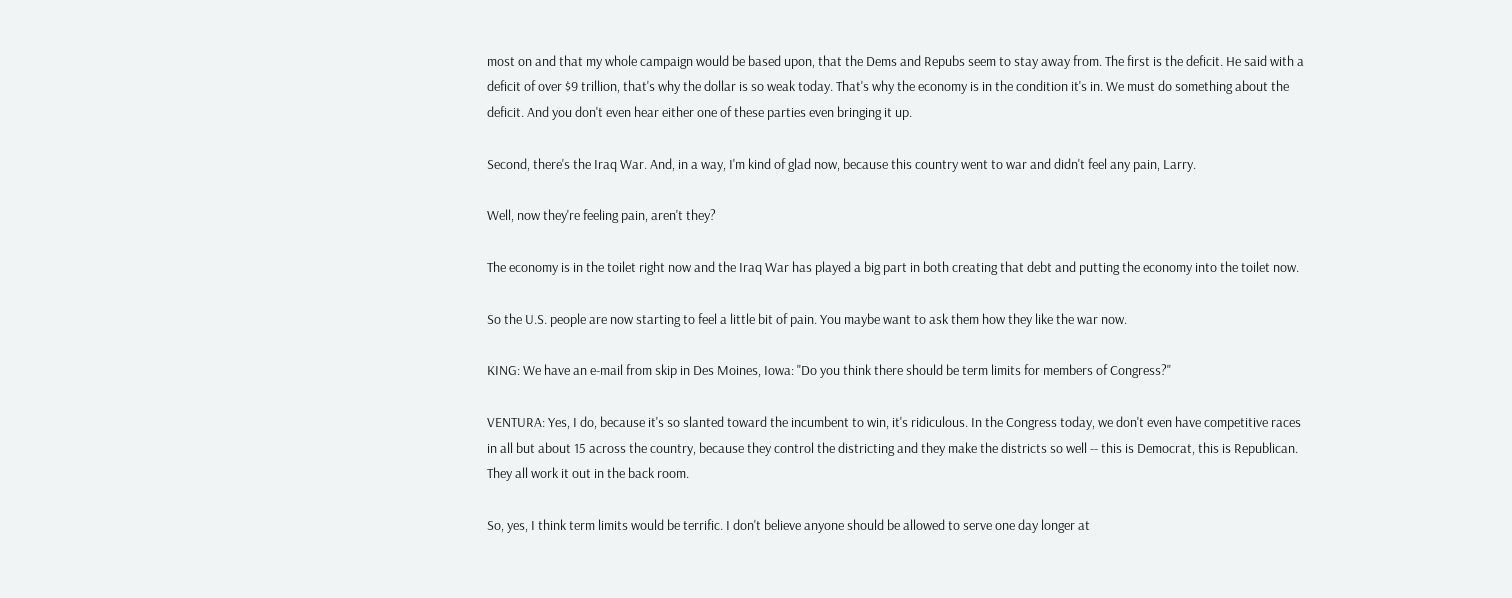most on and that my whole campaign would be based upon, that the Dems and Repubs seem to stay away from. The first is the deficit. He said with a deficit of over $9 trillion, that's why the dollar is so weak today. That's why the economy is in the condition it's in. We must do something about the deficit. And you don't even hear either one of these parties even bringing it up.

Second, there's the Iraq War. And, in a way, I'm kind of glad now, because this country went to war and didn't feel any pain, Larry.

Well, now they're feeling pain, aren't they?

The economy is in the toilet right now and the Iraq War has played a big part in both creating that debt and putting the economy into the toilet now.

So the U.S. people are now starting to feel a little bit of pain. You maybe want to ask them how they like the war now.

KING: We have an e-mail from skip in Des Moines, Iowa: "Do you think there should be term limits for members of Congress?"

VENTURA: Yes, I do, because it's so slanted toward the incumbent to win, it's ridiculous. In the Congress today, we don't even have competitive races in all but about 15 across the country, because they control the districting and they make the districts so well -- this is Democrat, this is Republican. They all work it out in the back room.

So, yes, I think term limits would be terrific. I don't believe anyone should be allowed to serve one day longer at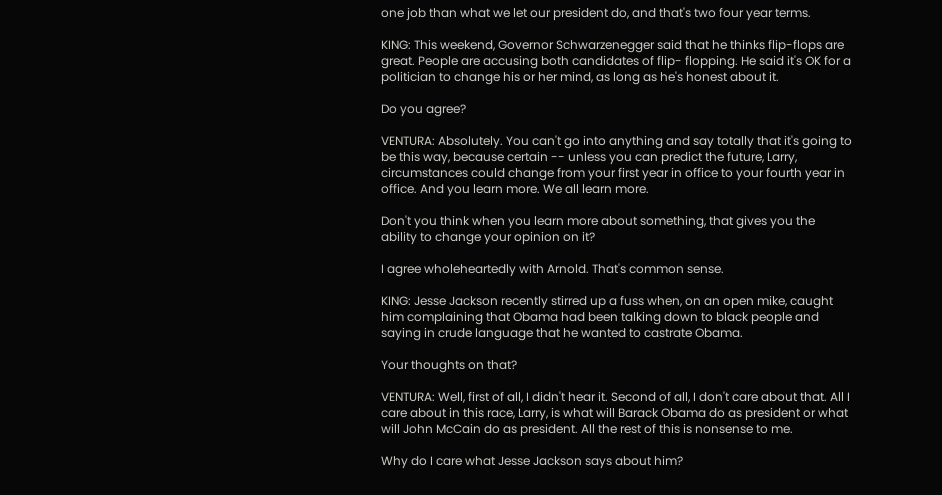one job than what we let our president do, and that's two four year terms.

KING: This weekend, Governor Schwarzenegger said that he thinks flip-flops are great. People are accusing both candidates of flip- flopping. He said it's OK for a politician to change his or her mind, as long as he's honest about it.

Do you agree?

VENTURA: Absolutely. You can't go into anything and say totally that it's going to be this way, because certain -- unless you can predict the future, Larry, circumstances could change from your first year in office to your fourth year in office. And you learn more. We all learn more.

Don't you think when you learn more about something, that gives you the ability to change your opinion on it?

I agree wholeheartedly with Arnold. That's common sense.

KING: Jesse Jackson recently stirred up a fuss when, on an open mike, caught him complaining that Obama had been talking down to black people and saying in crude language that he wanted to castrate Obama.

Your thoughts on that?

VENTURA: Well, first of all, I didn't hear it. Second of all, I don't care about that. All I care about in this race, Larry, is what will Barack Obama do as president or what will John McCain do as president. All the rest of this is nonsense to me.

Why do I care what Jesse Jackson says about him?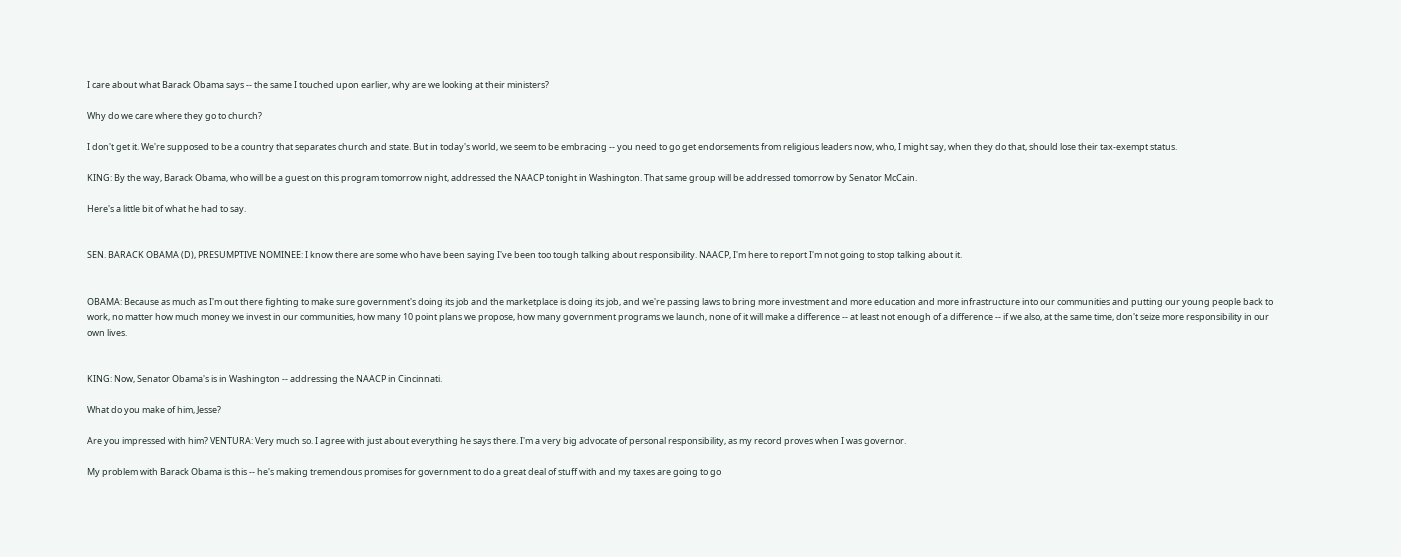I care about what Barack Obama says -- the same I touched upon earlier, why are we looking at their ministers?

Why do we care where they go to church?

I don't get it. We're supposed to be a country that separates church and state. But in today's world, we seem to be embracing -- you need to go get endorsements from religious leaders now, who, I might say, when they do that, should lose their tax-exempt status.

KING: By the way, Barack Obama, who will be a guest on this program tomorrow night, addressed the NAACP tonight in Washington. That same group will be addressed tomorrow by Senator McCain.

Here's a little bit of what he had to say.


SEN. BARACK OBAMA (D), PRESUMPTIVE NOMINEE: I know there are some who have been saying I've been too tough talking about responsibility. NAACP, I'm here to report I'm not going to stop talking about it.


OBAMA: Because as much as I'm out there fighting to make sure government's doing its job and the marketplace is doing its job, and we're passing laws to bring more investment and more education and more infrastructure into our communities and putting our young people back to work, no matter how much money we invest in our communities, how many 10 point plans we propose, how many government programs we launch, none of it will make a difference -- at least not enough of a difference -- if we also, at the same time, don't seize more responsibility in our own lives.


KING: Now, Senator Obama's is in Washington -- addressing the NAACP in Cincinnati.

What do you make of him, Jesse?

Are you impressed with him? VENTURA: Very much so. I agree with just about everything he says there. I'm a very big advocate of personal responsibility, as my record proves when I was governor.

My problem with Barack Obama is this -- he's making tremendous promises for government to do a great deal of stuff with and my taxes are going to go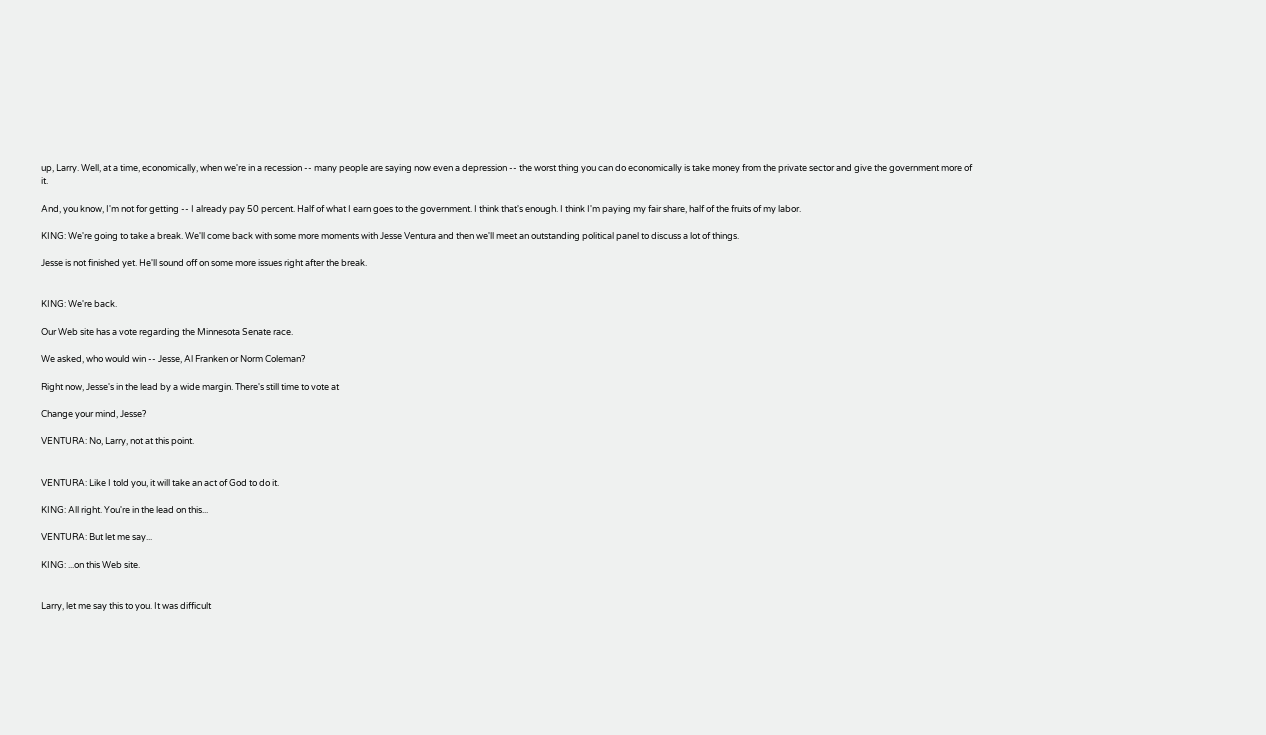up, Larry. Well, at a time, economically, when we're in a recession -- many people are saying now even a depression -- the worst thing you can do economically is take money from the private sector and give the government more of it.

And, you know, I'm not for getting -- I already pay 50 percent. Half of what I earn goes to the government. I think that's enough. I think I'm paying my fair share, half of the fruits of my labor.

KING: We're going to take a break. We'll come back with some more moments with Jesse Ventura and then we'll meet an outstanding political panel to discuss a lot of things.

Jesse is not finished yet. He'll sound off on some more issues right after the break.


KING: We're back.

Our Web site has a vote regarding the Minnesota Senate race.

We asked, who would win -- Jesse, Al Franken or Norm Coleman?

Right now, Jesse's in the lead by a wide margin. There's still time to vote at

Change your mind, Jesse?

VENTURA: No, Larry, not at this point.


VENTURA: Like I told you, it will take an act of God to do it.

KING: All right. You're in the lead on this...

VENTURA: But let me say...

KING: ...on this Web site.


Larry, let me say this to you. It was difficult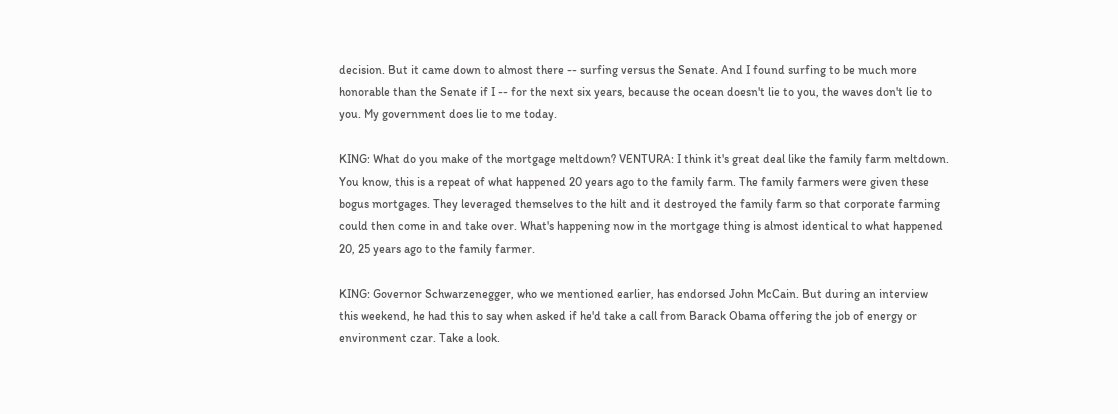decision. But it came down to almost there -- surfing versus the Senate. And I found surfing to be much more honorable than the Senate if I -- for the next six years, because the ocean doesn't lie to you, the waves don't lie to you. My government does lie to me today.

KING: What do you make of the mortgage meltdown? VENTURA: I think it's great deal like the family farm meltdown. You know, this is a repeat of what happened 20 years ago to the family farm. The family farmers were given these bogus mortgages. They leveraged themselves to the hilt and it destroyed the family farm so that corporate farming could then come in and take over. What's happening now in the mortgage thing is almost identical to what happened 20, 25 years ago to the family farmer.

KING: Governor Schwarzenegger, who we mentioned earlier, has endorsed John McCain. But during an interview this weekend, he had this to say when asked if he'd take a call from Barack Obama offering the job of energy or environment czar. Take a look.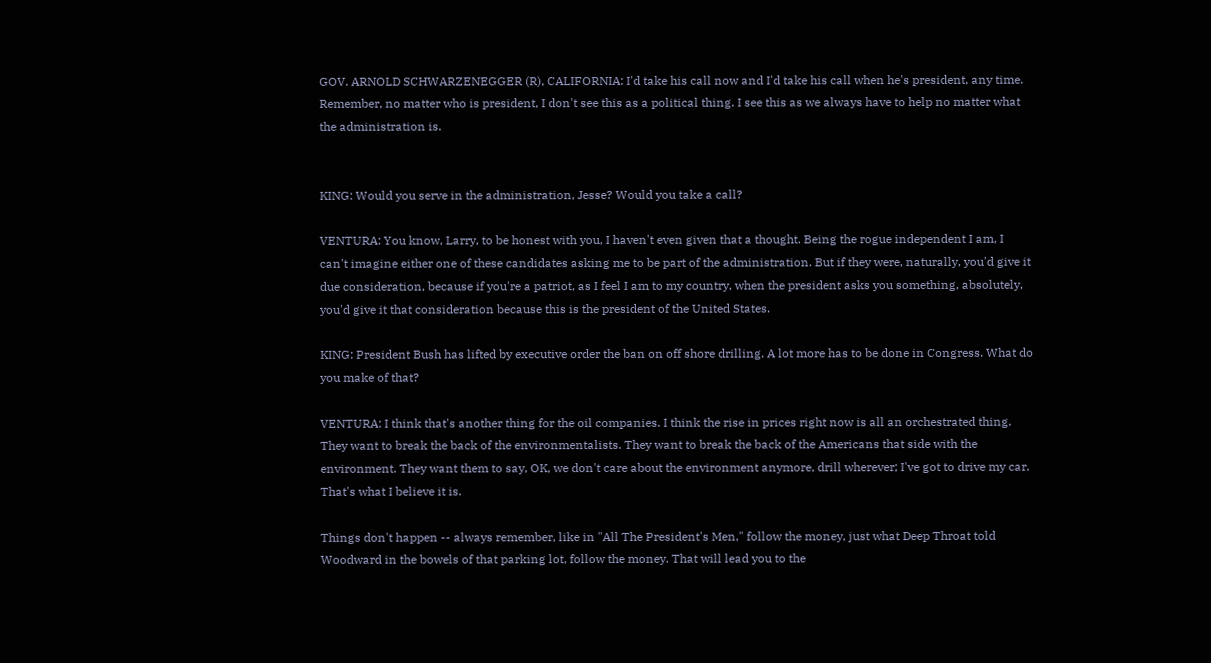GOV. ARNOLD SCHWARZENEGGER (R), CALIFORNIA: I'd take his call now and I'd take his call when he's president, any time. Remember, no matter who is president, I don't see this as a political thing. I see this as we always have to help no matter what the administration is.


KING: Would you serve in the administration, Jesse? Would you take a call?

VENTURA: You know, Larry, to be honest with you, I haven't even given that a thought. Being the rogue independent I am, I can't imagine either one of these candidates asking me to be part of the administration. But if they were, naturally, you'd give it due consideration, because if you're a patriot, as I feel I am to my country, when the president asks you something, absolutely, you'd give it that consideration because this is the president of the United States.

KING: President Bush has lifted by executive order the ban on off shore drilling. A lot more has to be done in Congress. What do you make of that?

VENTURA: I think that's another thing for the oil companies. I think the rise in prices right now is all an orchestrated thing. They want to break the back of the environmentalists. They want to break the back of the Americans that side with the environment. They want them to say, OK, we don't care about the environment anymore, drill wherever; I've got to drive my car. That's what I believe it is.

Things don't happen -- always remember, like in "All The President's Men," follow the money, just what Deep Throat told Woodward in the bowels of that parking lot, follow the money. That will lead you to the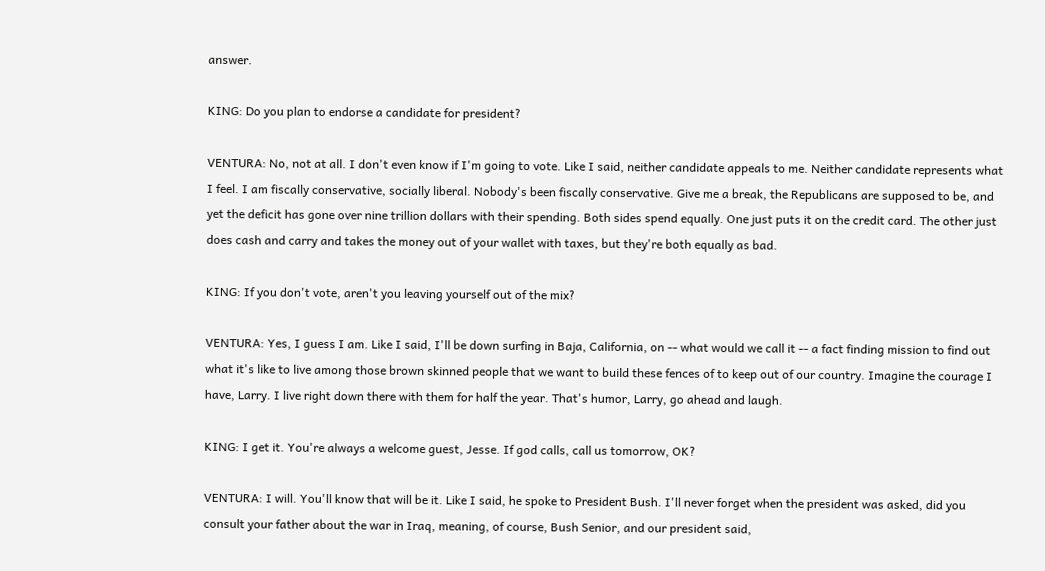answer.

KING: Do you plan to endorse a candidate for president?

VENTURA: No, not at all. I don't even know if I'm going to vote. Like I said, neither candidate appeals to me. Neither candidate represents what I feel. I am fiscally conservative, socially liberal. Nobody's been fiscally conservative. Give me a break, the Republicans are supposed to be, and yet the deficit has gone over nine trillion dollars with their spending. Both sides spend equally. One just puts it on the credit card. The other just does cash and carry and takes the money out of your wallet with taxes, but they're both equally as bad.

KING: If you don't vote, aren't you leaving yourself out of the mix?

VENTURA: Yes, I guess I am. Like I said, I'll be down surfing in Baja, California, on -- what would we call it -- a fact finding mission to find out what it's like to live among those brown skinned people that we want to build these fences of to keep out of our country. Imagine the courage I have, Larry. I live right down there with them for half the year. That's humor, Larry, go ahead and laugh.

KING: I get it. You're always a welcome guest, Jesse. If god calls, call us tomorrow, OK?

VENTURA: I will. You'll know that will be it. Like I said, he spoke to President Bush. I'll never forget when the president was asked, did you consult your father about the war in Iraq, meaning, of course, Bush Senior, and our president said,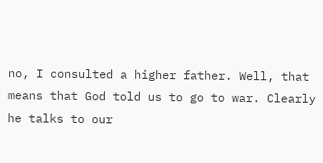no, I consulted a higher father. Well, that means that God told us to go to war. Clearly he talks to our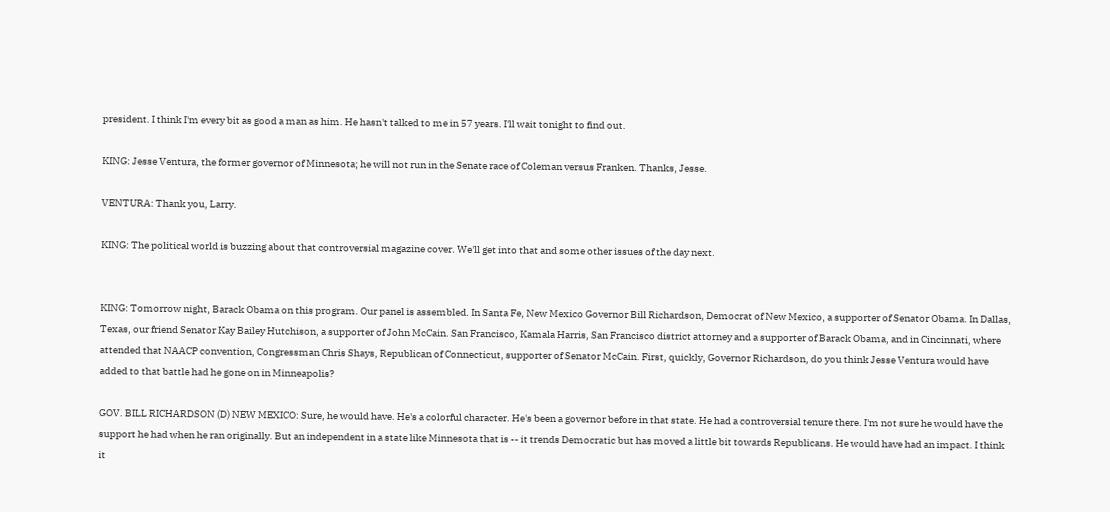president. I think I'm every bit as good a man as him. He hasn't talked to me in 57 years. I'll wait tonight to find out.

KING: Jesse Ventura, the former governor of Minnesota; he will not run in the Senate race of Coleman versus Franken. Thanks, Jesse.

VENTURA: Thank you, Larry.

KING: The political world is buzzing about that controversial magazine cover. We'll get into that and some other issues of the day next.


KING: Tomorrow night, Barack Obama on this program. Our panel is assembled. In Santa Fe, New Mexico Governor Bill Richardson, Democrat of New Mexico, a supporter of Senator Obama. In Dallas, Texas, our friend Senator Kay Bailey Hutchison, a supporter of John McCain. San Francisco, Kamala Harris, San Francisco district attorney and a supporter of Barack Obama, and in Cincinnati, where attended that NAACP convention, Congressman Chris Shays, Republican of Connecticut, supporter of Senator McCain. First, quickly, Governor Richardson, do you think Jesse Ventura would have added to that battle had he gone on in Minneapolis?

GOV. BILL RICHARDSON (D) NEW MEXICO: Sure, he would have. He's a colorful character. He's been a governor before in that state. He had a controversial tenure there. I'm not sure he would have the support he had when he ran originally. But an independent in a state like Minnesota that is -- it trends Democratic but has moved a little bit towards Republicans. He would have had an impact. I think it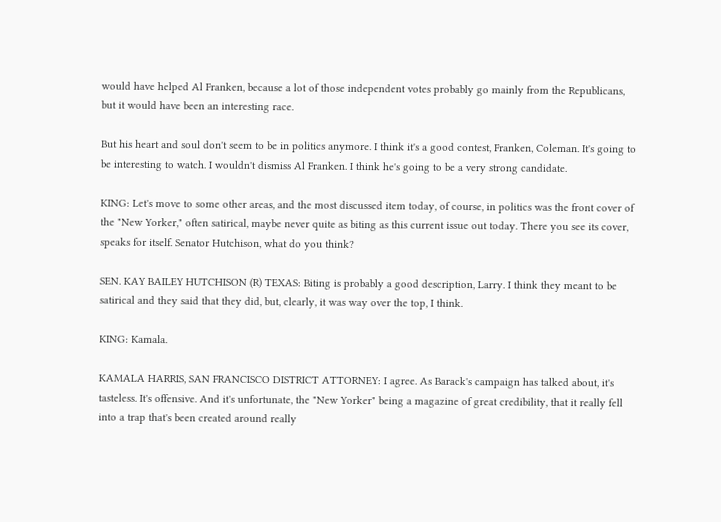would have helped Al Franken, because a lot of those independent votes probably go mainly from the Republicans, but it would have been an interesting race.

But his heart and soul don't seem to be in politics anymore. I think it's a good contest, Franken, Coleman. It's going to be interesting to watch. I wouldn't dismiss Al Franken. I think he's going to be a very strong candidate.

KING: Let's move to some other areas, and the most discussed item today, of course, in politics was the front cover of the "New Yorker," often satirical, maybe never quite as biting as this current issue out today. There you see its cover, speaks for itself. Senator Hutchison, what do you think?

SEN. KAY BAILEY HUTCHISON (R) TEXAS: Biting is probably a good description, Larry. I think they meant to be satirical and they said that they did, but, clearly, it was way over the top, I think.

KING: Kamala.

KAMALA HARRIS, SAN FRANCISCO DISTRICT ATTORNEY: I agree. As Barack's campaign has talked about, it's tasteless. It's offensive. And it's unfortunate, the "New Yorker" being a magazine of great credibility, that it really fell into a trap that's been created around really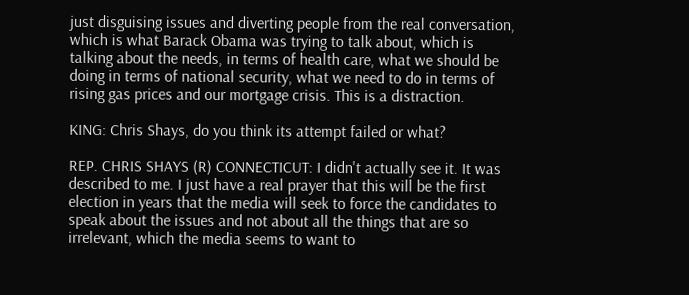just disguising issues and diverting people from the real conversation, which is what Barack Obama was trying to talk about, which is talking about the needs, in terms of health care, what we should be doing in terms of national security, what we need to do in terms of rising gas prices and our mortgage crisis. This is a distraction.

KING: Chris Shays, do you think its attempt failed or what?

REP. CHRIS SHAYS (R) CONNECTICUT: I didn't actually see it. It was described to me. I just have a real prayer that this will be the first election in years that the media will seek to force the candidates to speak about the issues and not about all the things that are so irrelevant, which the media seems to want to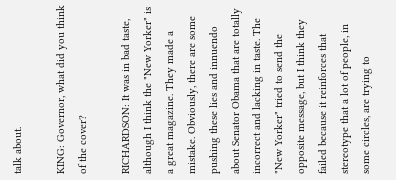talk about.

KING: Governor, what did you think of the cover?

RICHARDSON: It was in bad taste, although I think the "New Yorker" is a great magazine. They made a mistake. Obviously, there are some pushing these lies and innuendo about Senator Obama that are totally incorrect and lacking in taste. The "New Yorker" tried to send the opposite message, but I think they failed because it reinforces that stereotype that a lot of people, in some circles, are trying to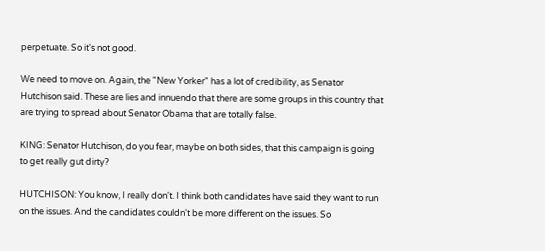perpetuate. So it's not good.

We need to move on. Again, the "New Yorker" has a lot of credibility, as Senator Hutchison said. These are lies and innuendo that there are some groups in this country that are trying to spread about Senator Obama that are totally false.

KING: Senator Hutchison, do you fear, maybe on both sides, that this campaign is going to get really gut dirty?

HUTCHISON: You know, I really don't. I think both candidates have said they want to run on the issues. And the candidates couldn't be more different on the issues. So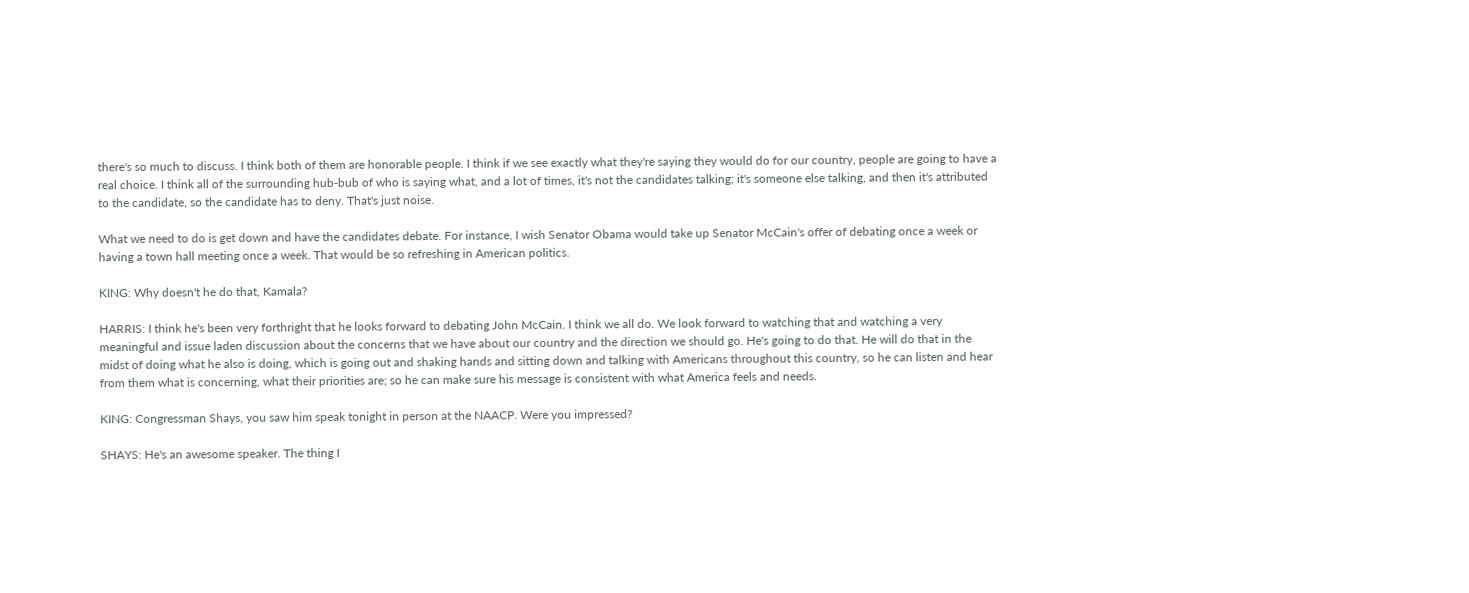there's so much to discuss. I think both of them are honorable people. I think if we see exactly what they're saying they would do for our country, people are going to have a real choice. I think all of the surrounding hub-bub of who is saying what, and a lot of times, it's not the candidates talking; it's someone else talking, and then it's attributed to the candidate, so the candidate has to deny. That's just noise.

What we need to do is get down and have the candidates debate. For instance, I wish Senator Obama would take up Senator McCain's offer of debating once a week or having a town hall meeting once a week. That would be so refreshing in American politics.

KING: Why doesn't he do that, Kamala?

HARRIS: I think he's been very forthright that he looks forward to debating John McCain. I think we all do. We look forward to watching that and watching a very meaningful and issue laden discussion about the concerns that we have about our country and the direction we should go. He's going to do that. He will do that in the midst of doing what he also is doing, which is going out and shaking hands and sitting down and talking with Americans throughout this country, so he can listen and hear from them what is concerning, what their priorities are; so he can make sure his message is consistent with what America feels and needs.

KING: Congressman Shays, you saw him speak tonight in person at the NAACP. Were you impressed?

SHAYS: He's an awesome speaker. The thing I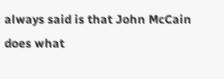always said is that John McCain does what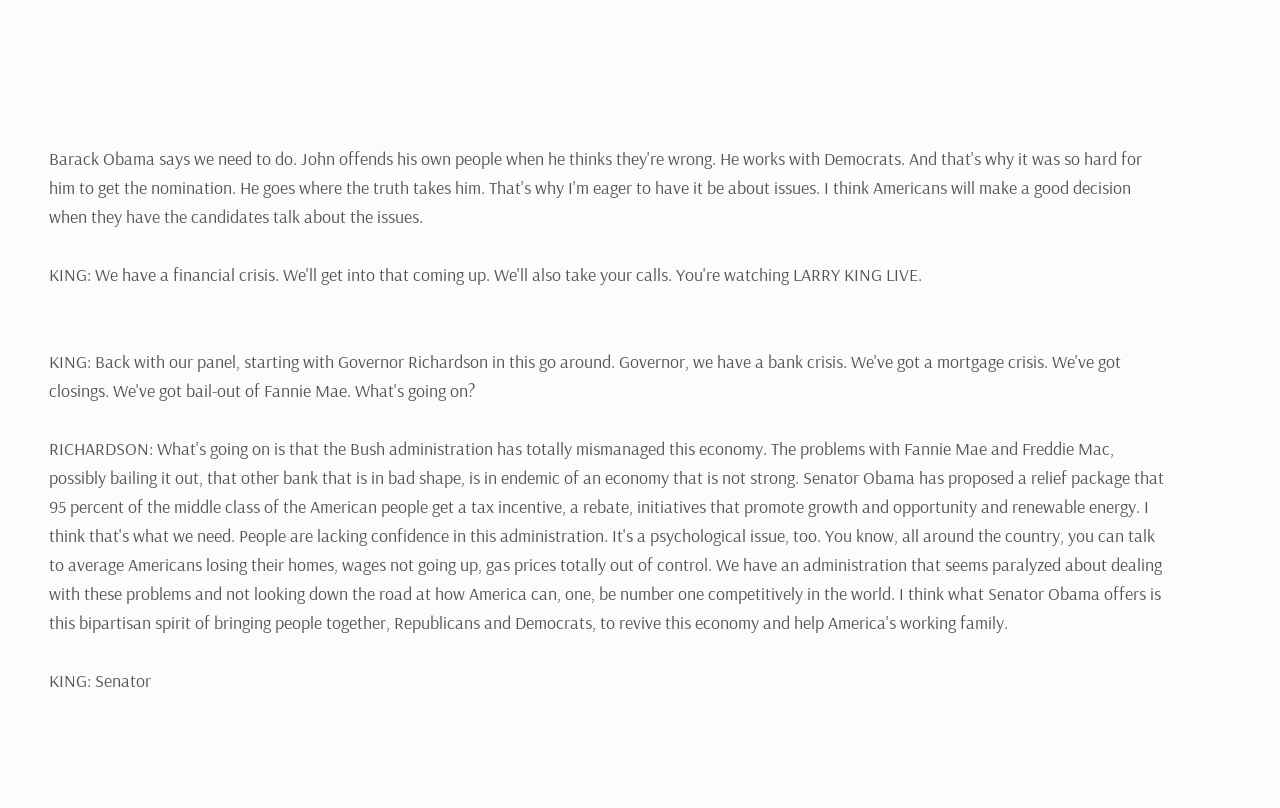Barack Obama says we need to do. John offends his own people when he thinks they're wrong. He works with Democrats. And that's why it was so hard for him to get the nomination. He goes where the truth takes him. That's why I'm eager to have it be about issues. I think Americans will make a good decision when they have the candidates talk about the issues.

KING: We have a financial crisis. We'll get into that coming up. We'll also take your calls. You're watching LARRY KING LIVE.


KING: Back with our panel, starting with Governor Richardson in this go around. Governor, we have a bank crisis. We've got a mortgage crisis. We've got closings. We've got bail-out of Fannie Mae. What's going on?

RICHARDSON: What's going on is that the Bush administration has totally mismanaged this economy. The problems with Fannie Mae and Freddie Mac, possibly bailing it out, that other bank that is in bad shape, is in endemic of an economy that is not strong. Senator Obama has proposed a relief package that 95 percent of the middle class of the American people get a tax incentive, a rebate, initiatives that promote growth and opportunity and renewable energy. I think that's what we need. People are lacking confidence in this administration. It's a psychological issue, too. You know, all around the country, you can talk to average Americans losing their homes, wages not going up, gas prices totally out of control. We have an administration that seems paralyzed about dealing with these problems and not looking down the road at how America can, one, be number one competitively in the world. I think what Senator Obama offers is this bipartisan spirit of bringing people together, Republicans and Democrats, to revive this economy and help America's working family.

KING: Senator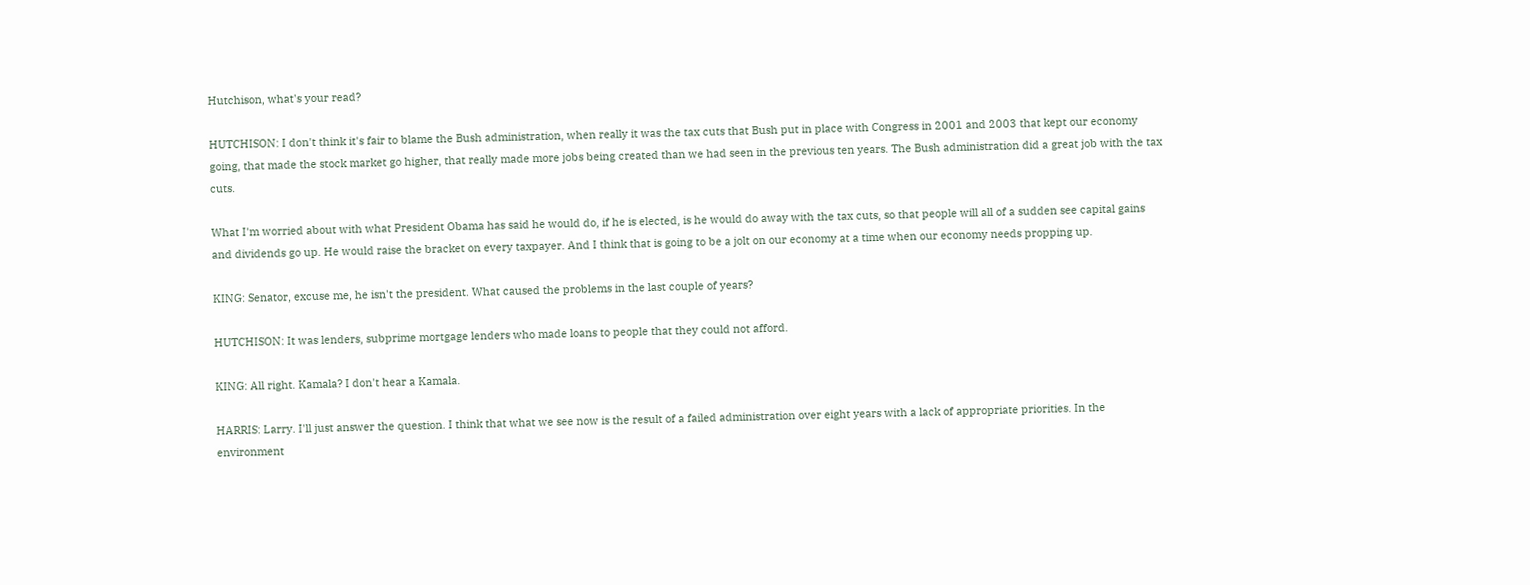Hutchison, what's your read?

HUTCHISON: I don't think it's fair to blame the Bush administration, when really it was the tax cuts that Bush put in place with Congress in 2001 and 2003 that kept our economy going, that made the stock market go higher, that really made more jobs being created than we had seen in the previous ten years. The Bush administration did a great job with the tax cuts.

What I'm worried about with what President Obama has said he would do, if he is elected, is he would do away with the tax cuts, so that people will all of a sudden see capital gains and dividends go up. He would raise the bracket on every taxpayer. And I think that is going to be a jolt on our economy at a time when our economy needs propping up.

KING: Senator, excuse me, he isn't the president. What caused the problems in the last couple of years?

HUTCHISON: It was lenders, subprime mortgage lenders who made loans to people that they could not afford.

KING: All right. Kamala? I don't hear a Kamala.

HARRIS: Larry. I'll just answer the question. I think that what we see now is the result of a failed administration over eight years with a lack of appropriate priorities. In the environment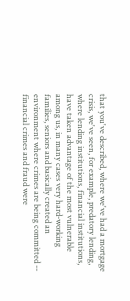that you've described, where we've had a mortgage crisis, we've seen, for example, predatory lending, where lending institutions, financial institutions, have taken advantage of the most vulnerable among us, in many cases very hard-working families, seniors and basically created an environment where crimes are being committed -- financial crimes and fraud were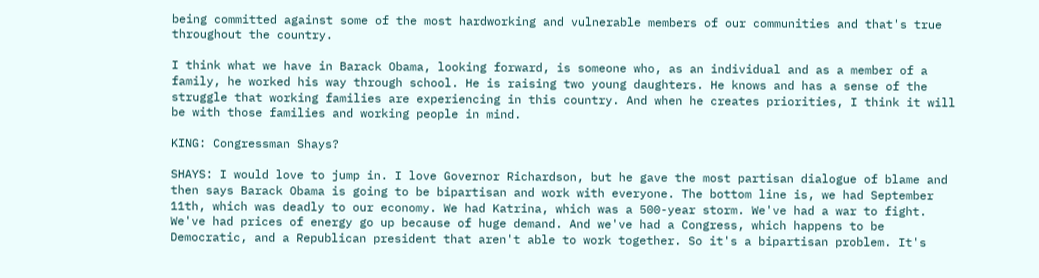being committed against some of the most hardworking and vulnerable members of our communities and that's true throughout the country.

I think what we have in Barack Obama, looking forward, is someone who, as an individual and as a member of a family, he worked his way through school. He is raising two young daughters. He knows and has a sense of the struggle that working families are experiencing in this country. And when he creates priorities, I think it will be with those families and working people in mind.

KING: Congressman Shays?

SHAYS: I would love to jump in. I love Governor Richardson, but he gave the most partisan dialogue of blame and then says Barack Obama is going to be bipartisan and work with everyone. The bottom line is, we had September 11th, which was deadly to our economy. We had Katrina, which was a 500-year storm. We've had a war to fight. We've had prices of energy go up because of huge demand. And we've had a Congress, which happens to be Democratic, and a Republican president that aren't able to work together. So it's a bipartisan problem. It's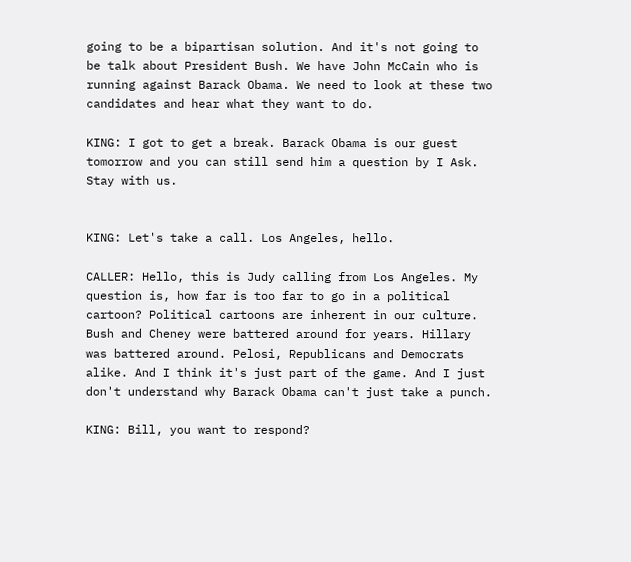going to be a bipartisan solution. And it's not going to be talk about President Bush. We have John McCain who is running against Barack Obama. We need to look at these two candidates and hear what they want to do.

KING: I got to get a break. Barack Obama is our guest tomorrow and you can still send him a question by I Ask. Stay with us.


KING: Let's take a call. Los Angeles, hello.

CALLER: Hello, this is Judy calling from Los Angeles. My question is, how far is too far to go in a political cartoon? Political cartoons are inherent in our culture. Bush and Cheney were battered around for years. Hillary was battered around. Pelosi, Republicans and Democrats alike. And I think it's just part of the game. And I just don't understand why Barack Obama can't just take a punch.

KING: Bill, you want to respond?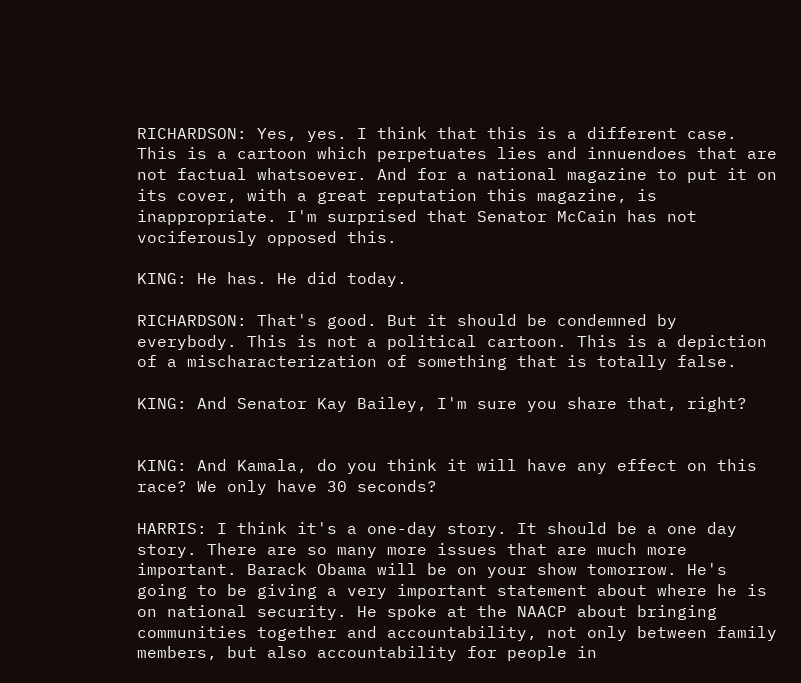RICHARDSON: Yes, yes. I think that this is a different case. This is a cartoon which perpetuates lies and innuendoes that are not factual whatsoever. And for a national magazine to put it on its cover, with a great reputation this magazine, is inappropriate. I'm surprised that Senator McCain has not vociferously opposed this.

KING: He has. He did today.

RICHARDSON: That's good. But it should be condemned by everybody. This is not a political cartoon. This is a depiction of a mischaracterization of something that is totally false.

KING: And Senator Kay Bailey, I'm sure you share that, right?


KING: And Kamala, do you think it will have any effect on this race? We only have 30 seconds?

HARRIS: I think it's a one-day story. It should be a one day story. There are so many more issues that are much more important. Barack Obama will be on your show tomorrow. He's going to be giving a very important statement about where he is on national security. He spoke at the NAACP about bringing communities together and accountability, not only between family members, but also accountability for people in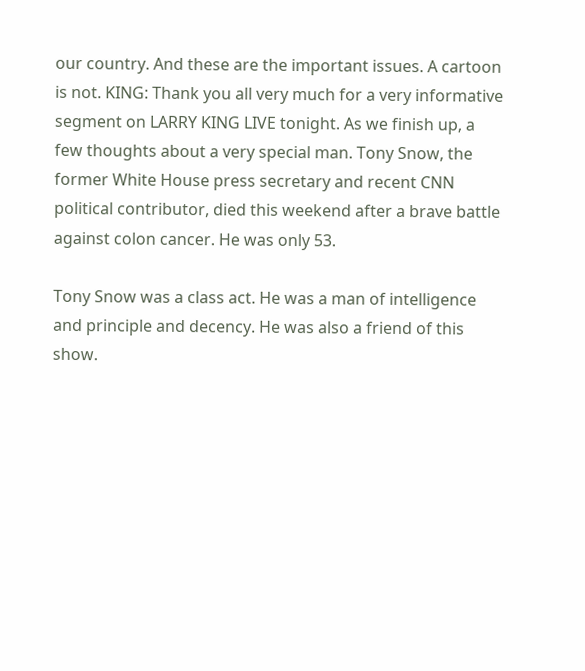our country. And these are the important issues. A cartoon is not. KING: Thank you all very much for a very informative segment on LARRY KING LIVE tonight. As we finish up, a few thoughts about a very special man. Tony Snow, the former White House press secretary and recent CNN political contributor, died this weekend after a brave battle against colon cancer. He was only 53.

Tony Snow was a class act. He was a man of intelligence and principle and decency. He was also a friend of this show.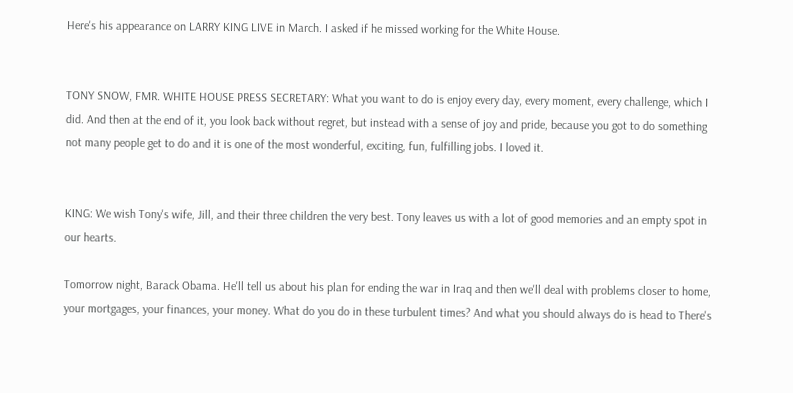Here's his appearance on LARRY KING LIVE in March. I asked if he missed working for the White House.


TONY SNOW, FMR. WHITE HOUSE PRESS SECRETARY: What you want to do is enjoy every day, every moment, every challenge, which I did. And then at the end of it, you look back without regret, but instead with a sense of joy and pride, because you got to do something not many people get to do and it is one of the most wonderful, exciting, fun, fulfilling jobs. I loved it.


KING: We wish Tony's wife, Jill, and their three children the very best. Tony leaves us with a lot of good memories and an empty spot in our hearts.

Tomorrow night, Barack Obama. He'll tell us about his plan for ending the war in Iraq and then we'll deal with problems closer to home, your mortgages, your finances, your money. What do you do in these turbulent times? And what you should always do is head to There's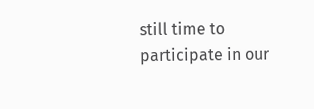still time to participate in our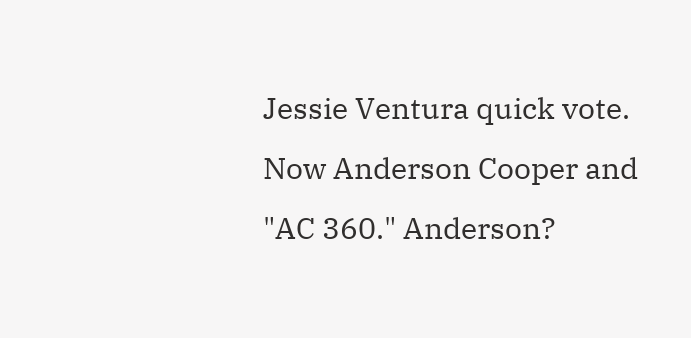Jessie Ventura quick vote. Now Anderson Cooper and "AC 360." Anderson?